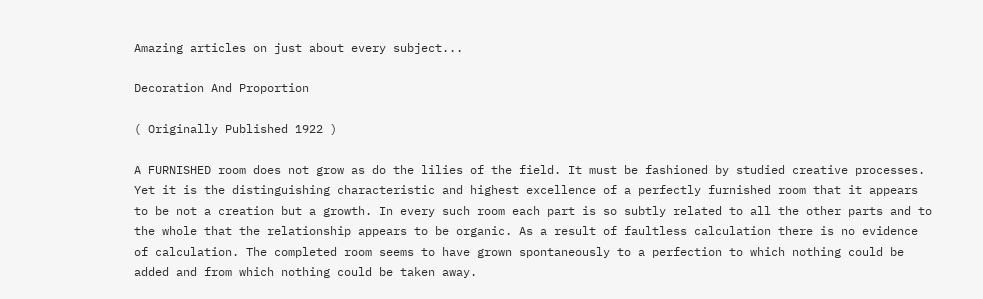Amazing articles on just about every subject...

Decoration And Proportion

( Originally Published 1922 )

A FURNISHED room does not grow as do the lilies of the field. It must be fashioned by studied creative processes. Yet it is the distinguishing characteristic and highest excellence of a perfectly furnished room that it appears to be not a creation but a growth. In every such room each part is so subtly related to all the other parts and to the whole that the relationship appears to be organic. As a result of faultless calculation there is no evidence of calculation. The completed room seems to have grown spontaneously to a perfection to which nothing could be added and from which nothing could be taken away.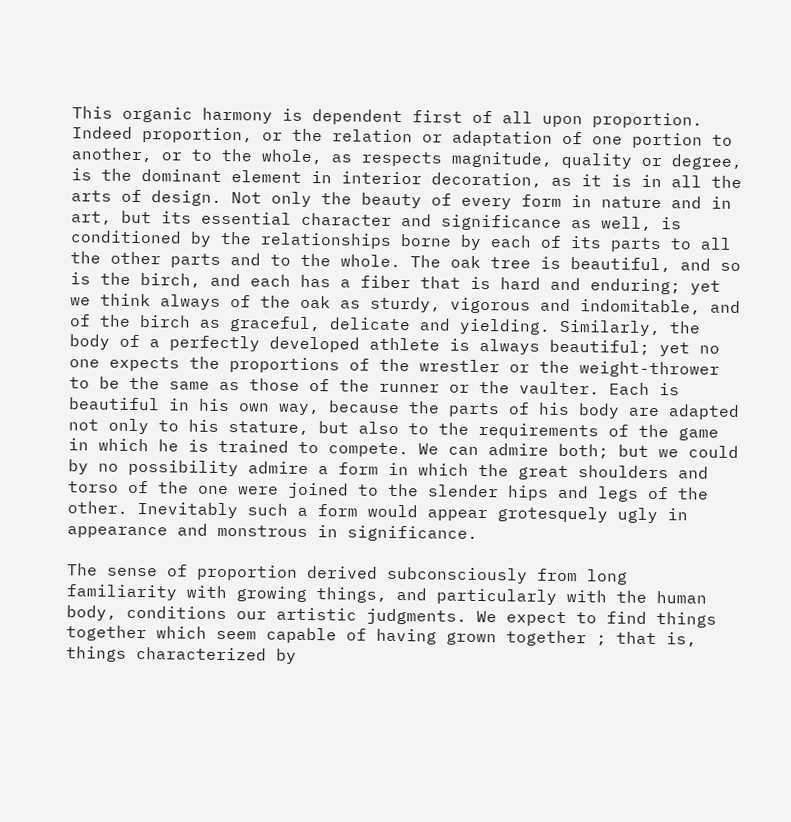This organic harmony is dependent first of all upon proportion. Indeed proportion, or the relation or adaptation of one portion to another, or to the whole, as respects magnitude, quality or degree, is the dominant element in interior decoration, as it is in all the arts of design. Not only the beauty of every form in nature and in art, but its essential character and significance as well, is conditioned by the relationships borne by each of its parts to all the other parts and to the whole. The oak tree is beautiful, and so is the birch, and each has a fiber that is hard and enduring; yet we think always of the oak as sturdy, vigorous and indomitable, and of the birch as graceful, delicate and yielding. Similarly, the body of a perfectly developed athlete is always beautiful; yet no one expects the proportions of the wrestler or the weight-thrower to be the same as those of the runner or the vaulter. Each is beautiful in his own way, because the parts of his body are adapted not only to his stature, but also to the requirements of the game in which he is trained to compete. We can admire both; but we could by no possibility admire a form in which the great shoulders and torso of the one were joined to the slender hips and legs of the other. Inevitably such a form would appear grotesquely ugly in appearance and monstrous in significance.

The sense of proportion derived subconsciously from long familiarity with growing things, and particularly with the human body, conditions our artistic judgments. We expect to find things together which seem capable of having grown together ; that is, things characterized by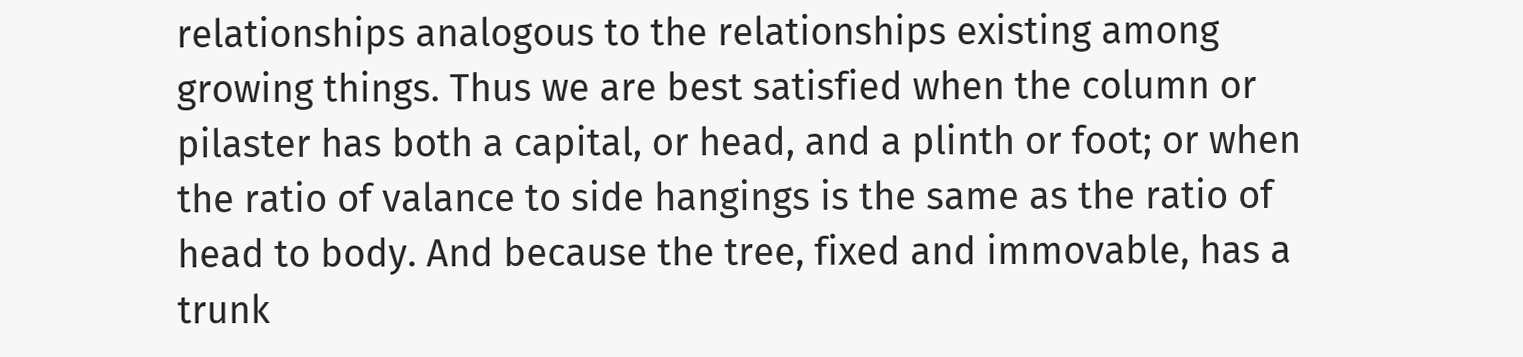relationships analogous to the relationships existing among growing things. Thus we are best satisfied when the column or pilaster has both a capital, or head, and a plinth or foot; or when the ratio of valance to side hangings is the same as the ratio of head to body. And because the tree, fixed and immovable, has a trunk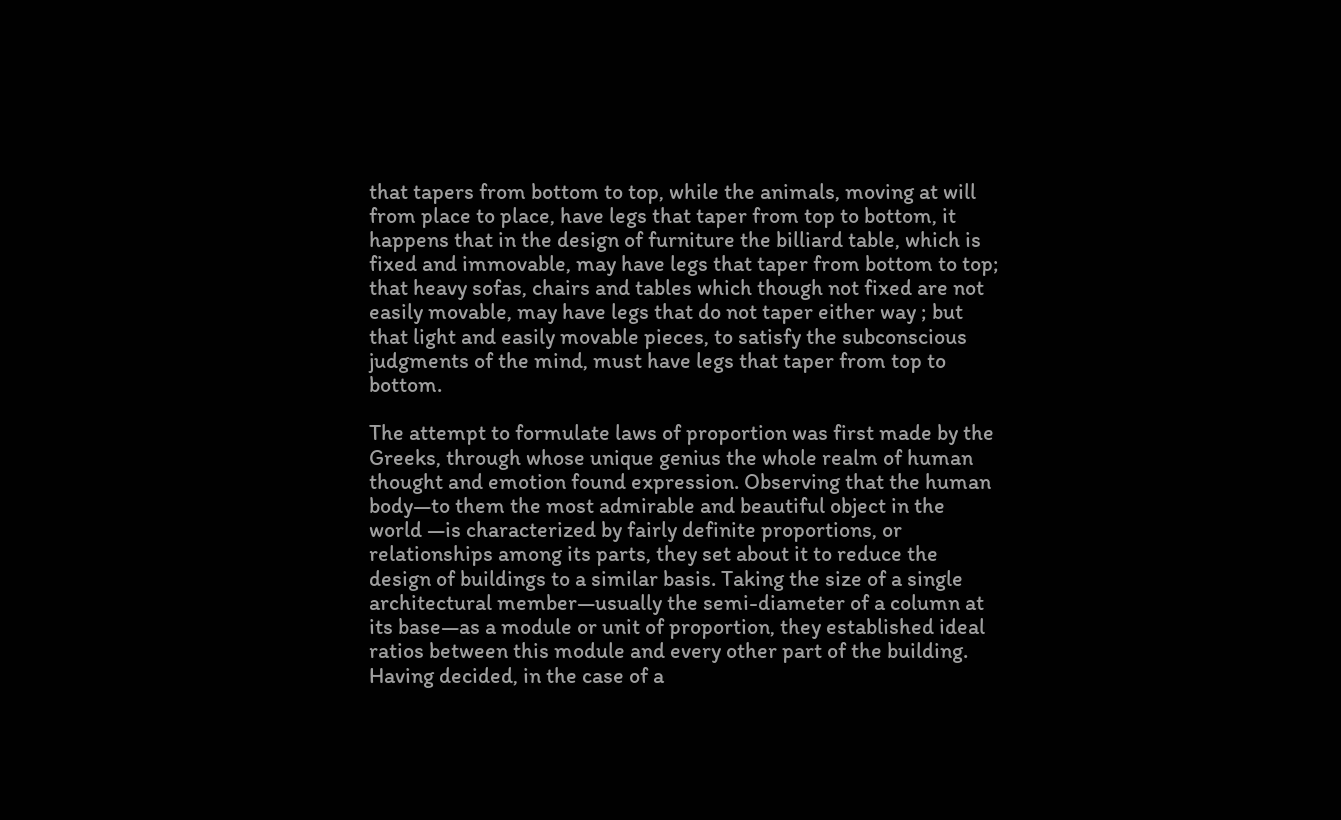that tapers from bottom to top, while the animals, moving at will from place to place, have legs that taper from top to bottom, it happens that in the design of furniture the billiard table, which is fixed and immovable, may have legs that taper from bottom to top; that heavy sofas, chairs and tables which though not fixed are not easily movable, may have legs that do not taper either way ; but that light and easily movable pieces, to satisfy the subconscious judgments of the mind, must have legs that taper from top to bottom.

The attempt to formulate laws of proportion was first made by the Greeks, through whose unique genius the whole realm of human thought and emotion found expression. Observing that the human body—to them the most admirable and beautiful object in the world —is characterized by fairly definite proportions, or relationships among its parts, they set about it to reduce the design of buildings to a similar basis. Taking the size of a single architectural member—usually the semi-diameter of a column at its base—as a module or unit of proportion, they established ideal ratios between this module and every other part of the building. Having decided, in the case of a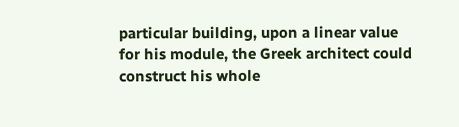particular building, upon a linear value for his module, the Greek architect could construct his whole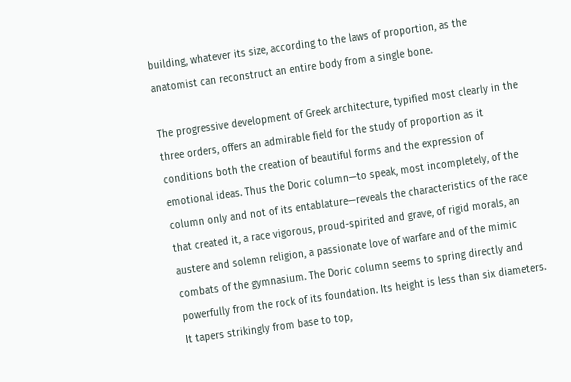building, whatever its size, according to the laws of proportion, as the anatomist can reconstruct an entire body from a single bone.

The progressive development of Greek architecture, typified most clearly in the three orders, offers an admirable field for the study of proportion as it conditions both the creation of beautiful forms and the expression of emotional ideas. Thus the Doric column—to speak, most incompletely, of the column only and not of its entablature—reveals the characteristics of the race that created it, a race vigorous, proud-spirited and grave, of rigid morals, an austere and solemn religion, a passionate love of warfare and of the mimic combats of the gymnasium. The Doric column seems to spring directly and powerfully from the rock of its foundation. Its height is less than six diameters. It tapers strikingly from base to top,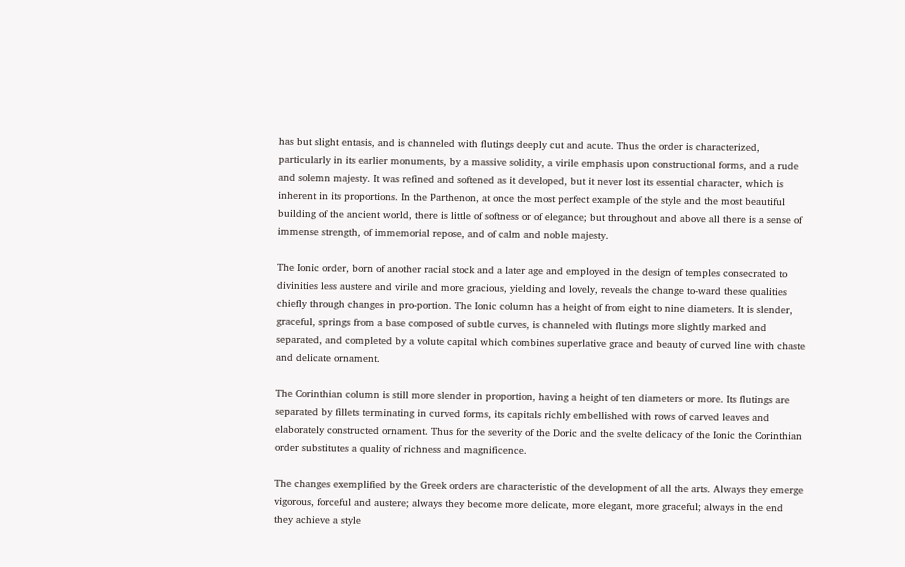has but slight entasis, and is channeled with flutings deeply cut and acute. Thus the order is characterized, particularly in its earlier monuments, by a massive solidity, a virile emphasis upon constructional forms, and a rude and solemn majesty. It was refined and softened as it developed, but it never lost its essential character, which is inherent in its proportions. In the Parthenon, at once the most perfect example of the style and the most beautiful building of the ancient world, there is little of softness or of elegance; but throughout and above all there is a sense of immense strength, of immemorial repose, and of calm and noble majesty.

The Ionic order, born of another racial stock and a later age and employed in the design of temples consecrated to divinities less austere and virile and more gracious, yielding and lovely, reveals the change to-ward these qualities chiefly through changes in pro-portion. The Ionic column has a height of from eight to nine diameters. It is slender, graceful, springs from a base composed of subtle curves, is channeled with flutings more slightly marked and separated, and completed by a volute capital which combines superlative grace and beauty of curved line with chaste and delicate ornament.

The Corinthian column is still more slender in proportion, having a height of ten diameters or more. Its flutings are separated by fillets terminating in curved forms, its capitals richly embellished with rows of carved leaves and elaborately constructed ornament. Thus for the severity of the Doric and the svelte delicacy of the Ionic the Corinthian order substitutes a quality of richness and magnificence.

The changes exemplified by the Greek orders are characteristic of the development of all the arts. Always they emerge vigorous, forceful and austere; always they become more delicate, more elegant, more graceful; always in the end they achieve a style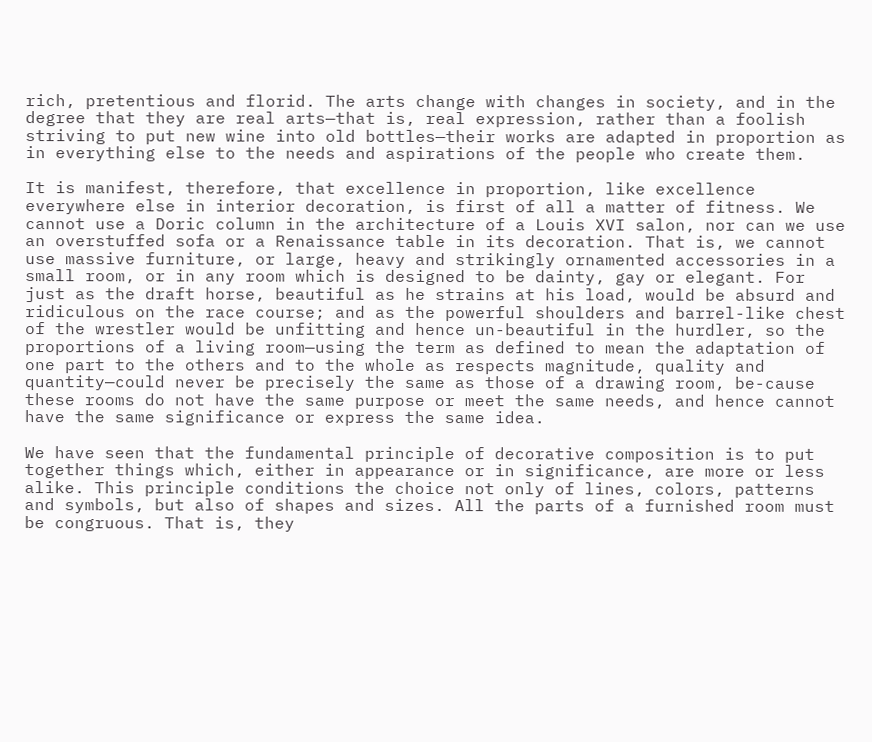rich, pretentious and florid. The arts change with changes in society, and in the degree that they are real arts—that is, real expression, rather than a foolish striving to put new wine into old bottles—their works are adapted in proportion as in everything else to the needs and aspirations of the people who create them.

It is manifest, therefore, that excellence in proportion, like excellence everywhere else in interior decoration, is first of all a matter of fitness. We cannot use a Doric column in the architecture of a Louis XVI salon, nor can we use an overstuffed sofa or a Renaissance table in its decoration. That is, we cannot use massive furniture, or large, heavy and strikingly ornamented accessories in a small room, or in any room which is designed to be dainty, gay or elegant. For just as the draft horse, beautiful as he strains at his load, would be absurd and ridiculous on the race course; and as the powerful shoulders and barrel-like chest of the wrestler would be unfitting and hence un-beautiful in the hurdler, so the proportions of a living room—using the term as defined to mean the adaptation of one part to the others and to the whole as respects magnitude, quality and quantity—could never be precisely the same as those of a drawing room, be-cause these rooms do not have the same purpose or meet the same needs, and hence cannot have the same significance or express the same idea.

We have seen that the fundamental principle of decorative composition is to put together things which, either in appearance or in significance, are more or less alike. This principle conditions the choice not only of lines, colors, patterns and symbols, but also of shapes and sizes. All the parts of a furnished room must be congruous. That is, they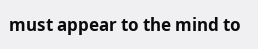must appear to the mind to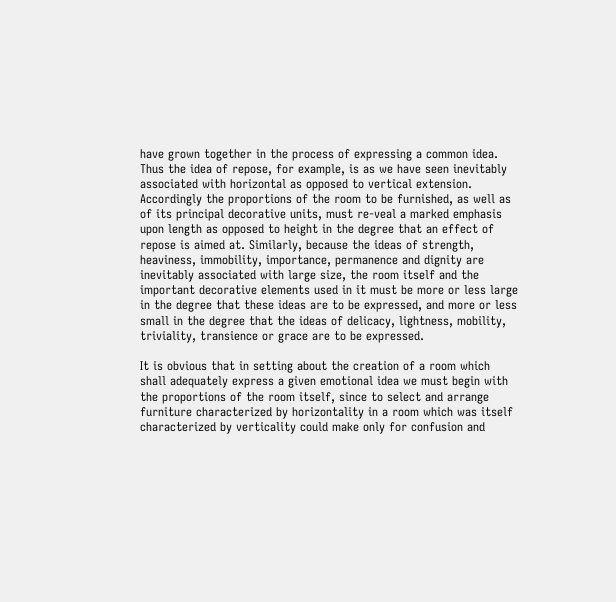have grown together in the process of expressing a common idea. Thus the idea of repose, for example, is as we have seen inevitably associated with horizontal as opposed to vertical extension. Accordingly the proportions of the room to be furnished, as well as of its principal decorative units, must re-veal a marked emphasis upon length as opposed to height in the degree that an effect of repose is aimed at. Similarly, because the ideas of strength, heaviness, immobility, importance, permanence and dignity are inevitably associated with large size, the room itself and the important decorative elements used in it must be more or less large in the degree that these ideas are to be expressed, and more or less small in the degree that the ideas of delicacy, lightness, mobility, triviality, transience or grace are to be expressed.

It is obvious that in setting about the creation of a room which shall adequately express a given emotional idea we must begin with the proportions of the room itself, since to select and arrange furniture characterized by horizontality in a room which was itself characterized by verticality could make only for confusion and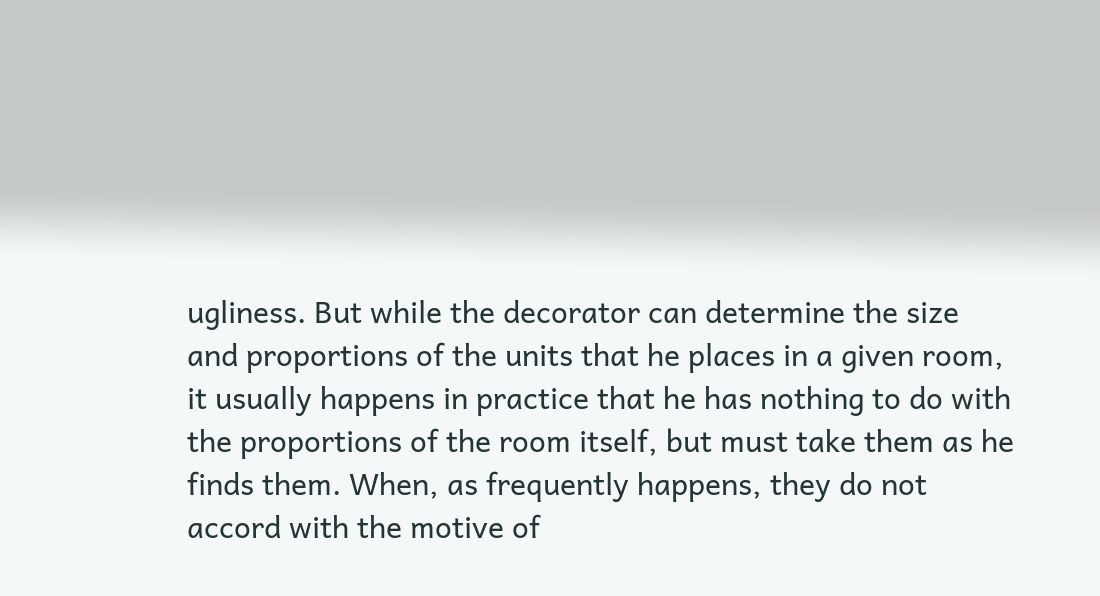ugliness. But while the decorator can determine the size and proportions of the units that he places in a given room, it usually happens in practice that he has nothing to do with the proportions of the room itself, but must take them as he finds them. When, as frequently happens, they do not accord with the motive of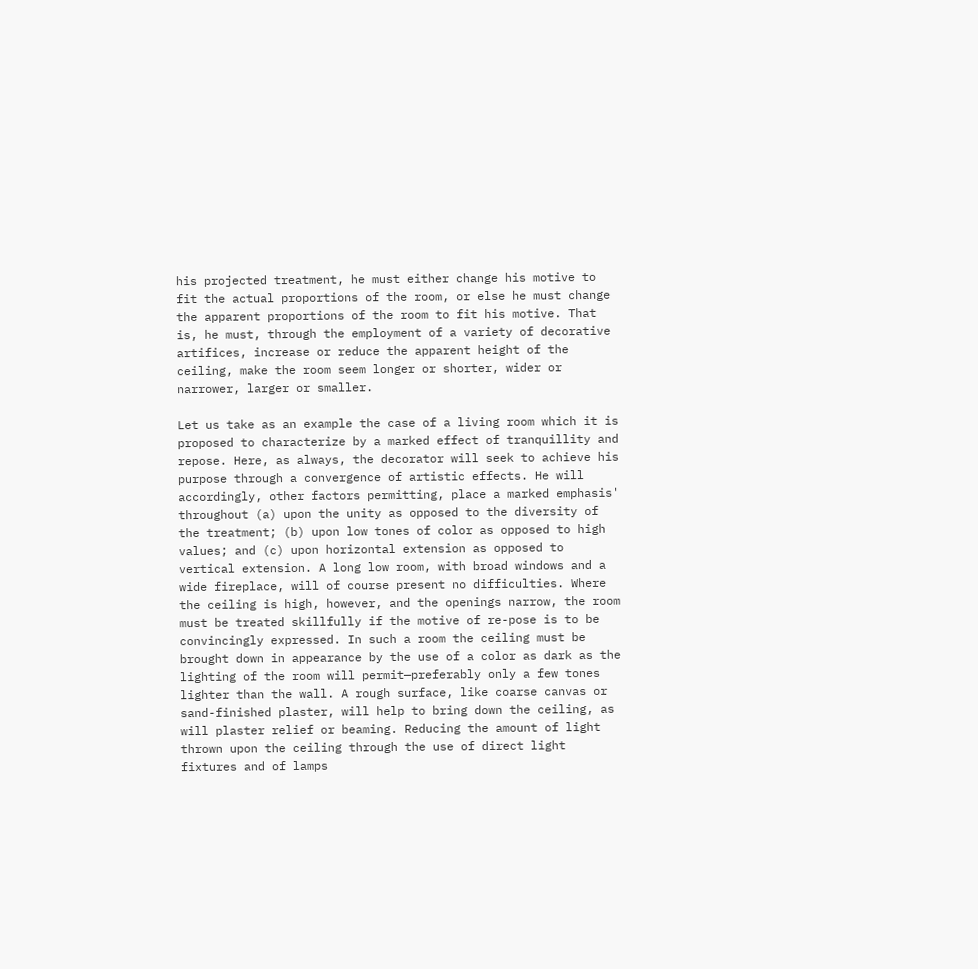his projected treatment, he must either change his motive to fit the actual proportions of the room, or else he must change the apparent proportions of the room to fit his motive. That is, he must, through the employment of a variety of decorative artifices, increase or reduce the apparent height of the ceiling, make the room seem longer or shorter, wider or narrower, larger or smaller.

Let us take as an example the case of a living room which it is proposed to characterize by a marked effect of tranquillity and repose. Here, as always, the decorator will seek to achieve his purpose through a convergence of artistic effects. He will accordingly, other factors permitting, place a marked emphasis' throughout (a) upon the unity as opposed to the diversity of the treatment; (b) upon low tones of color as opposed to high values; and (c) upon horizontal extension as opposed to vertical extension. A long low room, with broad windows and a wide fireplace, will of course present no difficulties. Where the ceiling is high, however, and the openings narrow, the room must be treated skillfully if the motive of re-pose is to be convincingly expressed. In such a room the ceiling must be brought down in appearance by the use of a color as dark as the lighting of the room will permit—preferably only a few tones lighter than the wall. A rough surface, like coarse canvas or sand-finished plaster, will help to bring down the ceiling, as will plaster relief or beaming. Reducing the amount of light thrown upon the ceiling through the use of direct light fixtures and of lamps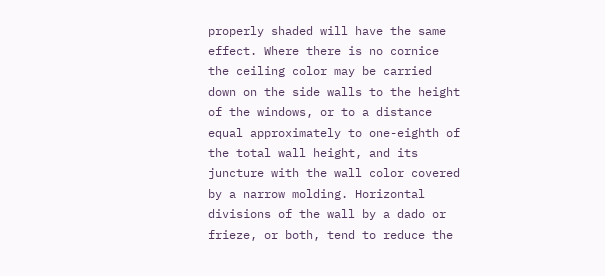properly shaded will have the same effect. Where there is no cornice the ceiling color may be carried down on the side walls to the height of the windows, or to a distance equal approximately to one-eighth of the total wall height, and its juncture with the wall color covered by a narrow molding. Horizontal divisions of the wall by a dado or frieze, or both, tend to reduce the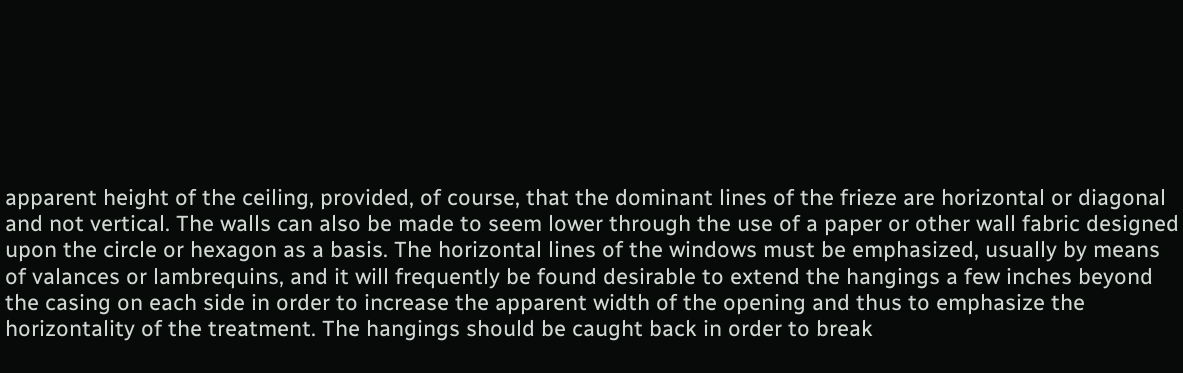apparent height of the ceiling, provided, of course, that the dominant lines of the frieze are horizontal or diagonal and not vertical. The walls can also be made to seem lower through the use of a paper or other wall fabric designed upon the circle or hexagon as a basis. The horizontal lines of the windows must be emphasized, usually by means of valances or lambrequins, and it will frequently be found desirable to extend the hangings a few inches beyond the casing on each side in order to increase the apparent width of the opening and thus to emphasize the horizontality of the treatment. The hangings should be caught back in order to break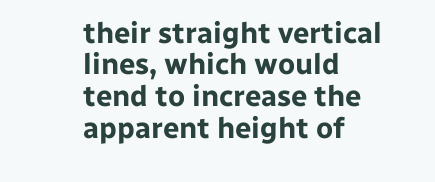their straight vertical lines, which would tend to increase the apparent height of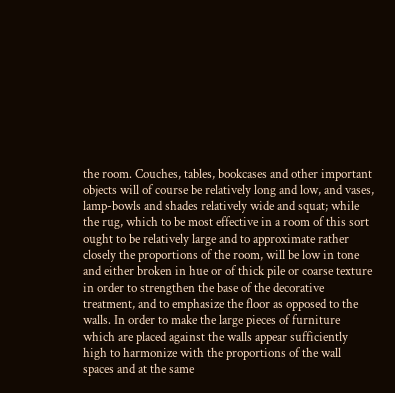the room. Couches, tables, bookcases and other important objects will of course be relatively long and low, and vases, lamp-bowls and shades relatively wide and squat; while the rug, which to be most effective in a room of this sort ought to be relatively large and to approximate rather closely the proportions of the room, will be low in tone and either broken in hue or of thick pile or coarse texture in order to strengthen the base of the decorative treatment, and to emphasize the floor as opposed to the walls. In order to make the large pieces of furniture which are placed against the walls appear sufficiently high to harmonize with the proportions of the wall spaces and at the same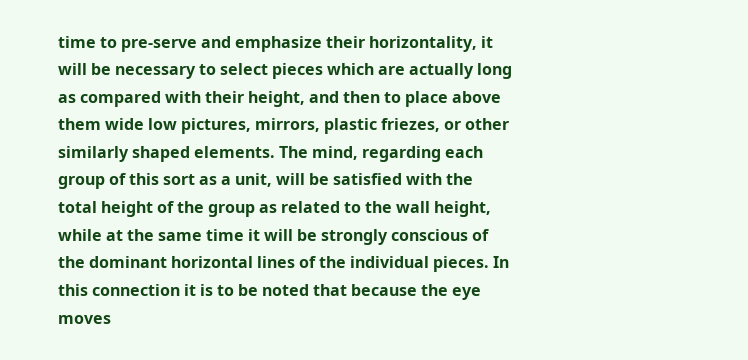time to pre-serve and emphasize their horizontality, it will be necessary to select pieces which are actually long as compared with their height, and then to place above them wide low pictures, mirrors, plastic friezes, or other similarly shaped elements. The mind, regarding each group of this sort as a unit, will be satisfied with the total height of the group as related to the wall height, while at the same time it will be strongly conscious of the dominant horizontal lines of the individual pieces. In this connection it is to be noted that because the eye moves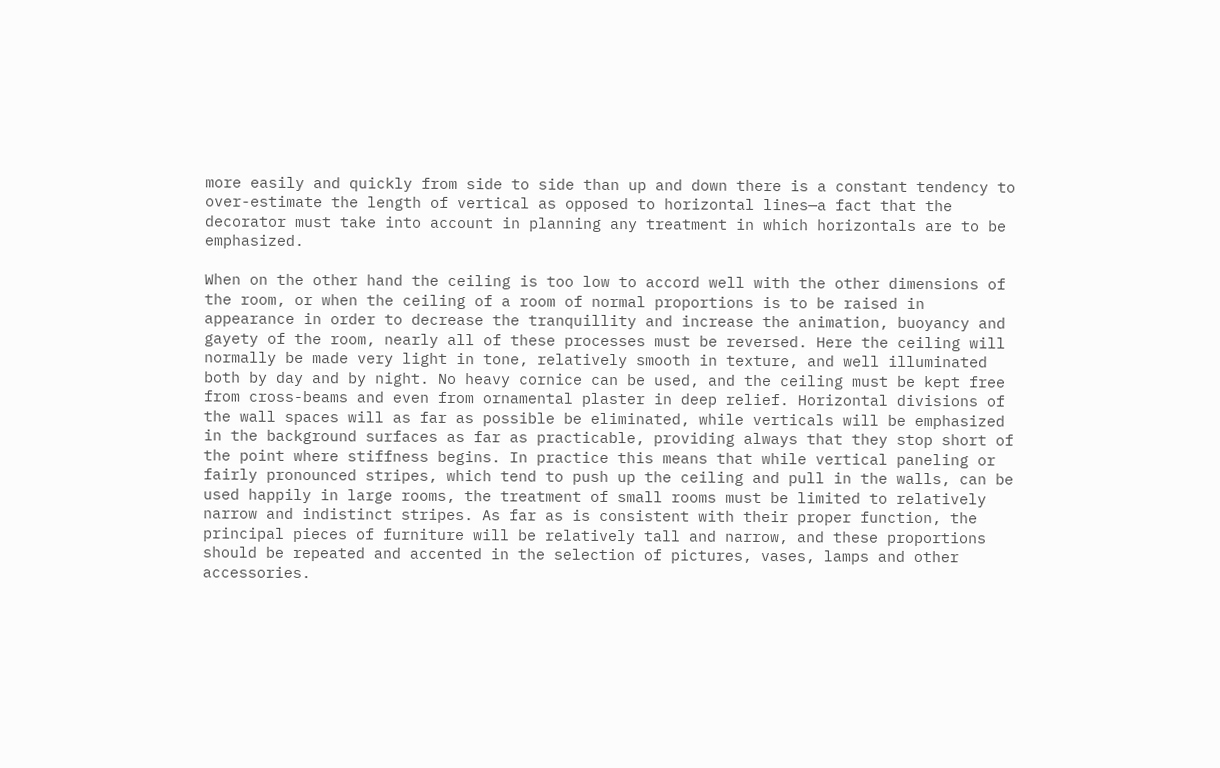more easily and quickly from side to side than up and down there is a constant tendency to over-estimate the length of vertical as opposed to horizontal lines—a fact that the decorator must take into account in planning any treatment in which horizontals are to be emphasized.

When on the other hand the ceiling is too low to accord well with the other dimensions of the room, or when the ceiling of a room of normal proportions is to be raised in appearance in order to decrease the tranquillity and increase the animation, buoyancy and gayety of the room, nearly all of these processes must be reversed. Here the ceiling will normally be made very light in tone, relatively smooth in texture, and well illuminated both by day and by night. No heavy cornice can be used, and the ceiling must be kept free from cross-beams and even from ornamental plaster in deep relief. Horizontal divisions of the wall spaces will as far as possible be eliminated, while verticals will be emphasized in the background surfaces as far as practicable, providing always that they stop short of the point where stiffness begins. In practice this means that while vertical paneling or fairly pronounced stripes, which tend to push up the ceiling and pull in the walls, can be used happily in large rooms, the treatment of small rooms must be limited to relatively narrow and indistinct stripes. As far as is consistent with their proper function, the principal pieces of furniture will be relatively tall and narrow, and these proportions should be repeated and accented in the selection of pictures, vases, lamps and other accessories.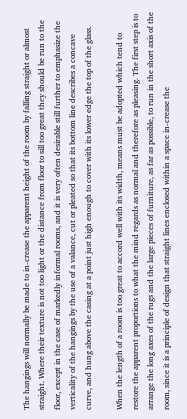The hangings will normally be made to in-crease the apparent height of the room by falling straight or almost straight. Where their texture is not too light or the distance from floor to sill too great they should be run to the floor, except in the case of markedly informal rooms, and it is very often desirable still further to emphasize the verticality of the hangings by the use of a valance, cut or pleated so that its bottom line describes a concave curve, and hung above the casing at a point just high enough to cover with its lower edge the top of the glass.

When the length of a room is too great to accord well with its width, means must be adopted which tend to restore the apparent proportions to what the mind regards as normal and therefore as pleasing. The first step is to arrange the long axes of the rugs and the large pieces of furniture, as far as possible, to run in the short axis of the room, since it is a principle of design that straight lines enclosed within a space in-crease the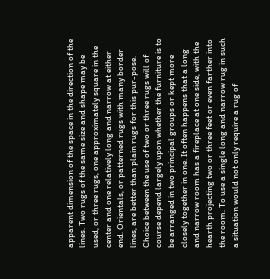apparent dimension of the space in the direction of the lines. Two rugs of the same size and shape may be used, or three rugs, one approximately square in the center and one relatively long and narrow at either end. Orientals, or patterned rugs with many border lines, are better than plain rugs for this pur-pose. Choice between the use of two or three rugs will of course depend largely upon whether the furniture is to be arranged in two principal groups or kept more closely together in one. It often happens that a long and narrow room has a fireplace at one side, with the hearth projecting two or three feet or even farther into the room. To use a single long and narrow rug in such a situation would not only require a rug of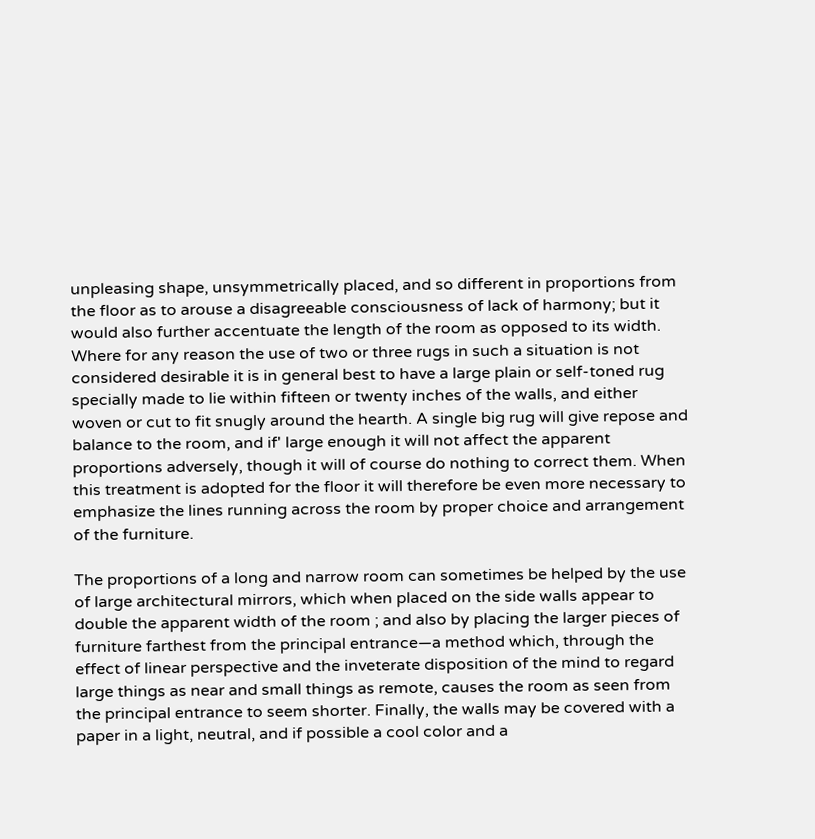unpleasing shape, unsymmetrically placed, and so different in proportions from the floor as to arouse a disagreeable consciousness of lack of harmony; but it would also further accentuate the length of the room as opposed to its width. Where for any reason the use of two or three rugs in such a situation is not considered desirable it is in general best to have a large plain or self-toned rug specially made to lie within fifteen or twenty inches of the walls, and either woven or cut to fit snugly around the hearth. A single big rug will give repose and balance to the room, and if' large enough it will not affect the apparent proportions adversely, though it will of course do nothing to correct them. When this treatment is adopted for the floor it will therefore be even more necessary to emphasize the lines running across the room by proper choice and arrangement of the furniture.

The proportions of a long and narrow room can sometimes be helped by the use of large architectural mirrors, which when placed on the side walls appear to double the apparent width of the room ; and also by placing the larger pieces of furniture farthest from the principal entrance—a method which, through the effect of linear perspective and the inveterate disposition of the mind to regard large things as near and small things as remote, causes the room as seen from the principal entrance to seem shorter. Finally, the walls may be covered with a paper in a light, neutral, and if possible a cool color and a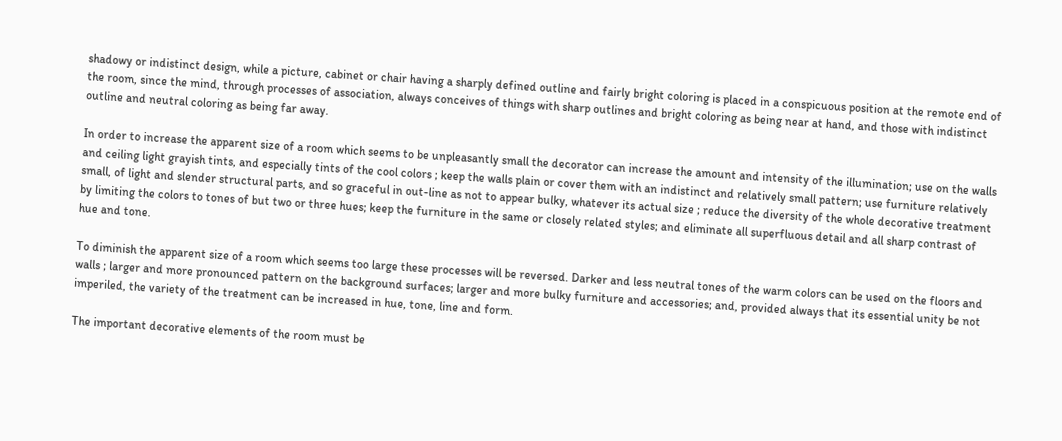shadowy or indistinct design, while a picture, cabinet or chair having a sharply defined outline and fairly bright coloring is placed in a conspicuous position at the remote end of the room, since the mind, through processes of association, always conceives of things with sharp outlines and bright coloring as being near at hand, and those with indistinct outline and neutral coloring as being far away.

In order to increase the apparent size of a room which seems to be unpleasantly small the decorator can increase the amount and intensity of the illumination; use on the walls and ceiling light grayish tints, and especially tints of the cool colors ; keep the walls plain or cover them with an indistinct and relatively small pattern; use furniture relatively small, of light and slender structural parts, and so graceful in out-line as not to appear bulky, whatever its actual size ; reduce the diversity of the whole decorative treatment by limiting the colors to tones of but two or three hues; keep the furniture in the same or closely related styles; and eliminate all superfluous detail and all sharp contrast of hue and tone.

To diminish the apparent size of a room which seems too large these processes will be reversed. Darker and less neutral tones of the warm colors can be used on the floors and walls ; larger and more pronounced pattern on the background surfaces; larger and more bulky furniture and accessories; and, provided always that its essential unity be not imperiled, the variety of the treatment can be increased in hue, tone, line and form.

The important decorative elements of the room must be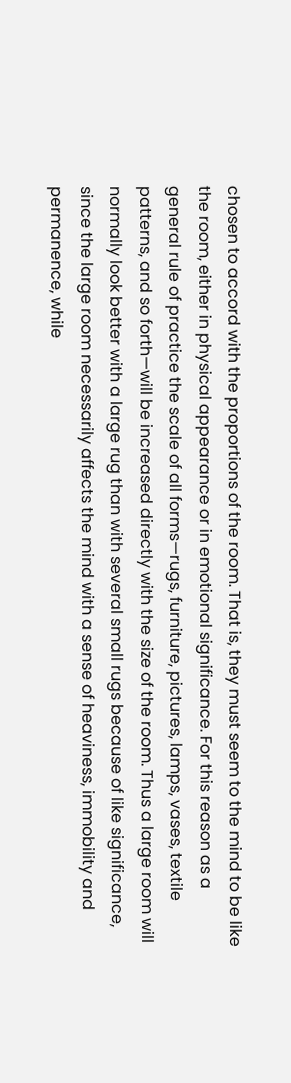chosen to accord with the proportions of the room. That is, they must seem to the mind to be like the room, either in physical appearance or in emotional significance. For this reason as a general rule of practice the scale of all forms—rugs, furniture, pictures, lamps, vases, textile patterns, and so forth—will be increased directly with the size of the room. Thus a large room will normally look better with a large rug than with several small rugs because of like significance, since the large room necessarily affects the mind with a sense of heaviness, immobility and permanence, while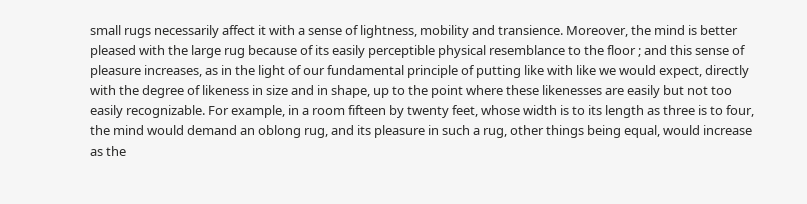small rugs necessarily affect it with a sense of lightness, mobility and transience. Moreover, the mind is better pleased with the large rug because of its easily perceptible physical resemblance to the floor ; and this sense of pleasure increases, as in the light of our fundamental principle of putting like with like we would expect, directly with the degree of likeness in size and in shape, up to the point where these likenesses are easily but not too easily recognizable. For example, in a room fifteen by twenty feet, whose width is to its length as three is to four, the mind would demand an oblong rug, and its pleasure in such a rug, other things being equal, would increase as the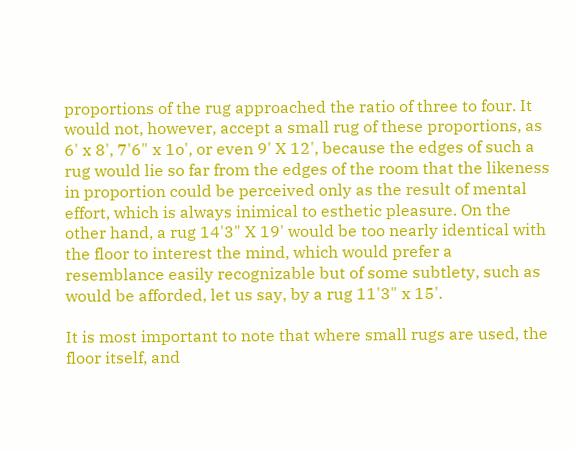proportions of the rug approached the ratio of three to four. It would not, however, accept a small rug of these proportions, as 6' x 8', 7'6" x 1o', or even 9' X 12', because the edges of such a rug would lie so far from the edges of the room that the likeness in proportion could be perceived only as the result of mental effort, which is always inimical to esthetic pleasure. On the other hand, a rug 14'3" X 19' would be too nearly identical with the floor to interest the mind, which would prefer a resemblance easily recognizable but of some subtlety, such as would be afforded, let us say, by a rug 11'3" x 15'.

It is most important to note that where small rugs are used, the floor itself, and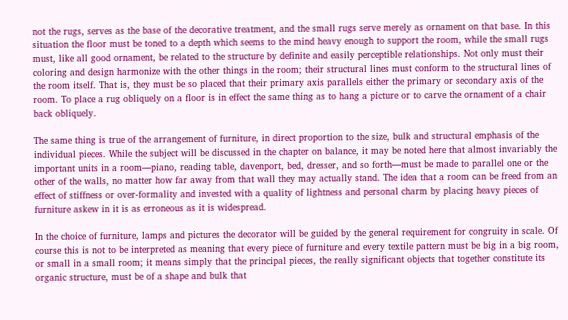not the rugs, serves as the base of the decorative treatment, and the small rugs serve merely as ornament on that base. In this situation the floor must be toned to a depth which seems to the mind heavy enough to support the room, while the small rugs must, like all good ornament, be related to the structure by definite and easily perceptible relationships. Not only must their coloring and design harmonize with the other things in the room; their structural lines must conform to the structural lines of the room itself. That is, they must be so placed that their primary axis parallels either the primary or secondary axis of the room. To place a rug obliquely on a floor is in effect the same thing as to hang a picture or to carve the ornament of a chair back obliquely.

The same thing is true of the arrangement of furniture, in direct proportion to the size, bulk and structural emphasis of the individual pieces. While the subject will be discussed in the chapter on balance, it may be noted here that almost invariably the important units in a room—piano, reading table, davenport, bed, dresser, and so forth—must be made to parallel one or the other of the walls, no matter how far away from that wall they may actually stand. The idea that a room can be freed from an effect of stiffness or over-formality and invested with a quality of lightness and personal charm by placing heavy pieces of furniture askew in it is as erroneous as it is widespread.

In the choice of furniture, lamps and pictures the decorator will be guided by the general requirement for congruity in scale. Of course this is not to be interpreted as meaning that every piece of furniture and every textile pattern must be big in a big room, or small in a small room; it means simply that the principal pieces, the really significant objects that together constitute its organic structure, must be of a shape and bulk that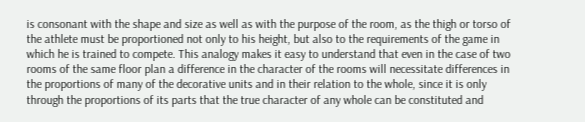is consonant with the shape and size as well as with the purpose of the room, as the thigh or torso of the athlete must be proportioned not only to his height, but also to the requirements of the game in which he is trained to compete. This analogy makes it easy to understand that even in the case of two rooms of the same floor plan a difference in the character of the rooms will necessitate differences in the proportions of many of the decorative units and in their relation to the whole, since it is only through the proportions of its parts that the true character of any whole can be constituted and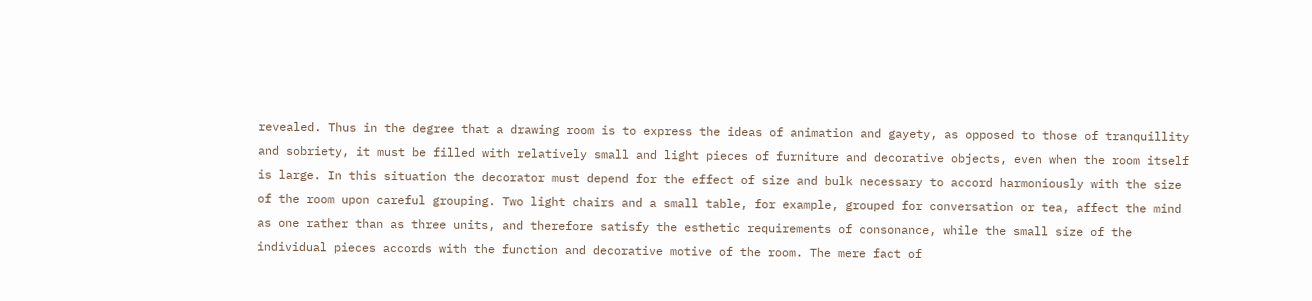revealed. Thus in the degree that a drawing room is to express the ideas of animation and gayety, as opposed to those of tranquillity and sobriety, it must be filled with relatively small and light pieces of furniture and decorative objects, even when the room itself is large. In this situation the decorator must depend for the effect of size and bulk necessary to accord harmoniously with the size of the room upon careful grouping. Two light chairs and a small table, for example, grouped for conversation or tea, affect the mind as one rather than as three units, and therefore satisfy the esthetic requirements of consonance, while the small size of the individual pieces accords with the function and decorative motive of the room. The mere fact of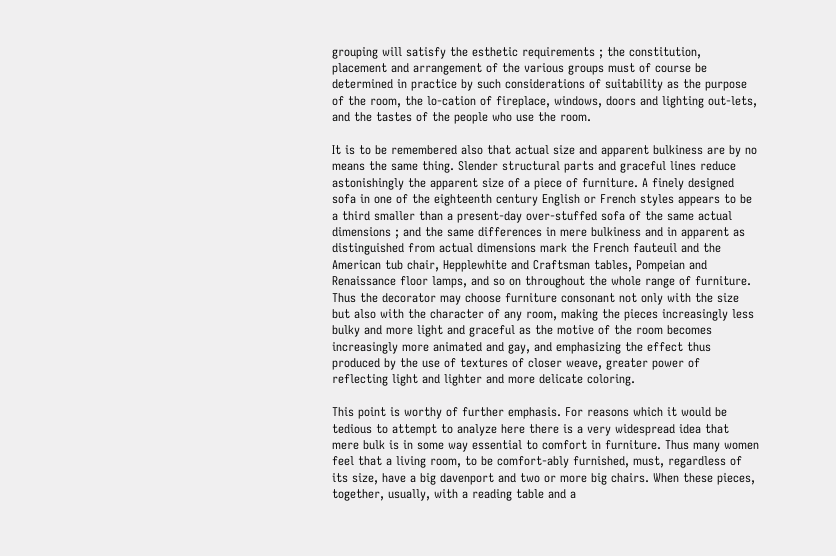grouping will satisfy the esthetic requirements ; the constitution, placement and arrangement of the various groups must of course be determined in practice by such considerations of suitability as the purpose of the room, the lo-cation of fireplace, windows, doors and lighting out-lets, and the tastes of the people who use the room.

It is to be remembered also that actual size and apparent bulkiness are by no means the same thing. Slender structural parts and graceful lines reduce astonishingly the apparent size of a piece of furniture. A finely designed sofa in one of the eighteenth century English or French styles appears to be a third smaller than a present-day over-stuffed sofa of the same actual dimensions ; and the same differences in mere bulkiness and in apparent as distinguished from actual dimensions mark the French fauteuil and the American tub chair, Hepplewhite and Craftsman tables, Pompeian and Renaissance floor lamps, and so on throughout the whole range of furniture. Thus the decorator may choose furniture consonant not only with the size but also with the character of any room, making the pieces increasingly less bulky and more light and graceful as the motive of the room becomes increasingly more animated and gay, and emphasizing the effect thus produced by the use of textures of closer weave, greater power of reflecting light and lighter and more delicate coloring.

This point is worthy of further emphasis. For reasons which it would be tedious to attempt to analyze here there is a very widespread idea that mere bulk is in some way essential to comfort in furniture. Thus many women feel that a living room, to be comfort-ably furnished, must, regardless of its size, have a big davenport and two or more big chairs. When these pieces, together, usually, with a reading table and a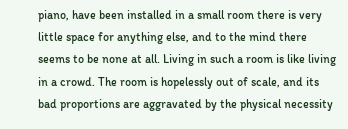piano, have been installed in a small room there is very little space for anything else, and to the mind there seems to be none at all. Living in such a room is like living in a crowd. The room is hopelessly out of scale, and its bad proportions are aggravated by the physical necessity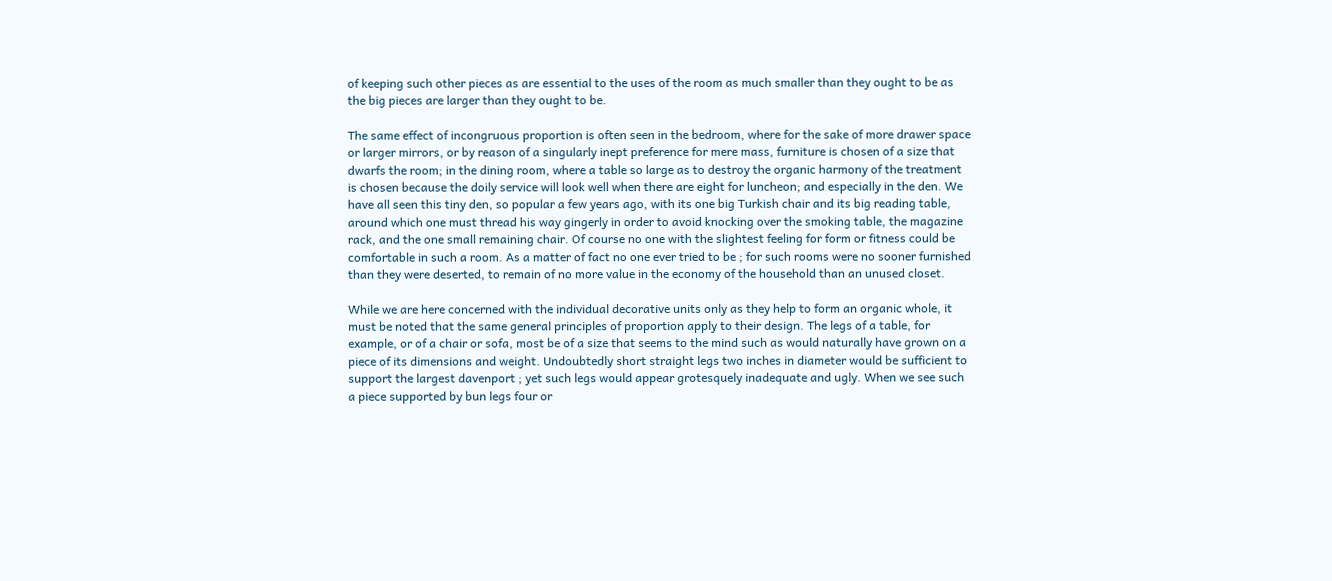of keeping such other pieces as are essential to the uses of the room as much smaller than they ought to be as the big pieces are larger than they ought to be.

The same effect of incongruous proportion is often seen in the bedroom, where for the sake of more drawer space or larger mirrors, or by reason of a singularly inept preference for mere mass, furniture is chosen of a size that dwarfs the room; in the dining room, where a table so large as to destroy the organic harmony of the treatment is chosen because the doily service will look well when there are eight for luncheon; and especially in the den. We have all seen this tiny den, so popular a few years ago, with its one big Turkish chair and its big reading table, around which one must thread his way gingerly in order to avoid knocking over the smoking table, the magazine rack, and the one small remaining chair. Of course no one with the slightest feeling for form or fitness could be comfortable in such a room. As a matter of fact no one ever tried to be ; for such rooms were no sooner furnished than they were deserted, to remain of no more value in the economy of the household than an unused closet.

While we are here concerned with the individual decorative units only as they help to form an organic whole, it must be noted that the same general principles of proportion apply to their design. The legs of a table, for example, or of a chair or sofa, most be of a size that seems to the mind such as would naturally have grown on a piece of its dimensions and weight. Undoubtedly short straight legs two inches in diameter would be sufficient to support the largest davenport ; yet such legs would appear grotesquely inadequate and ugly. When we see such a piece supported by bun legs four or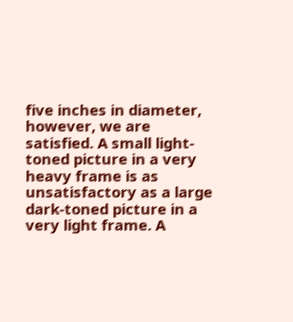five inches in diameter, however, we are satisfied. A small light-toned picture in a very heavy frame is as unsatisfactory as a large dark-toned picture in a very light frame. A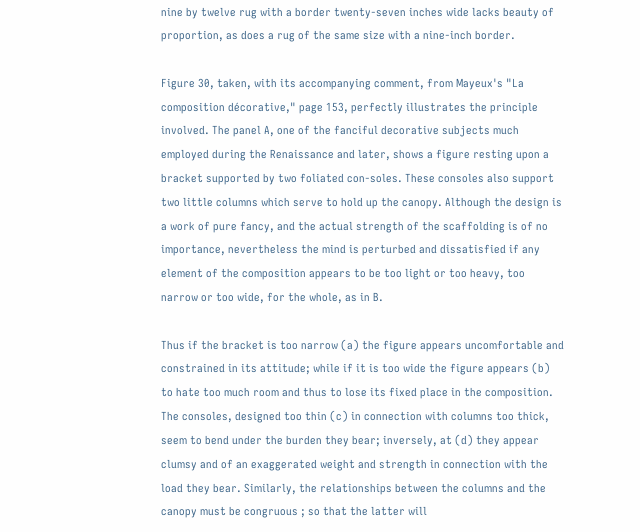nine by twelve rug with a border twenty-seven inches wide lacks beauty of proportion, as does a rug of the same size with a nine-inch border.

Figure 30, taken, with its accompanying comment, from Mayeux's "La composition décorative," page 153, perfectly illustrates the principle involved. The panel A, one of the fanciful decorative subjects much employed during the Renaissance and later, shows a figure resting upon a bracket supported by two foliated con-soles. These consoles also support two little columns which serve to hold up the canopy. Although the design is a work of pure fancy, and the actual strength of the scaffolding is of no importance, nevertheless the mind is perturbed and dissatisfied if any element of the composition appears to be too light or too heavy, too narrow or too wide, for the whole, as in B.

Thus if the bracket is too narrow (a) the figure appears uncomfortable and constrained in its attitude; while if it is too wide the figure appears (b) to hate too much room and thus to lose its fixed place in the composition. The consoles, designed too thin (c) in connection with columns too thick, seem to bend under the burden they bear; inversely, at (d) they appear clumsy and of an exaggerated weight and strength in connection with the load they bear. Similarly, the relationships between the columns and the canopy must be congruous ; so that the latter will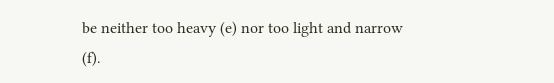be neither too heavy (e) nor too light and narrow (f).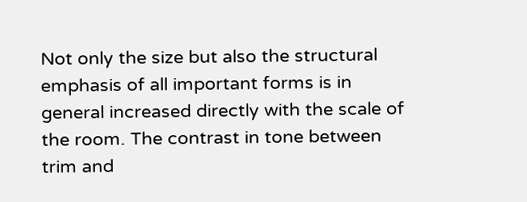Not only the size but also the structural emphasis of all important forms is in general increased directly with the scale of the room. The contrast in tone between trim and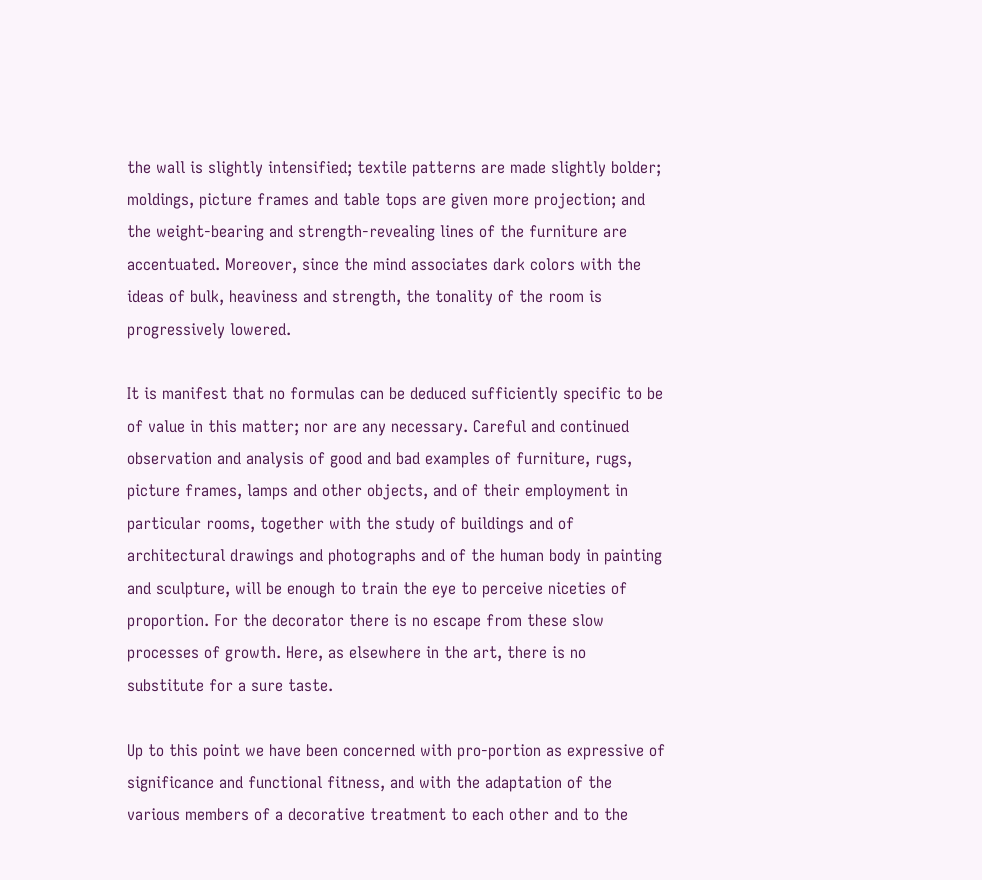the wall is slightly intensified; textile patterns are made slightly bolder; moldings, picture frames and table tops are given more projection; and the weight-bearing and strength-revealing lines of the furniture are accentuated. Moreover, since the mind associates dark colors with the ideas of bulk, heaviness and strength, the tonality of the room is progressively lowered.

It is manifest that no formulas can be deduced sufficiently specific to be of value in this matter; nor are any necessary. Careful and continued observation and analysis of good and bad examples of furniture, rugs, picture frames, lamps and other objects, and of their employment in particular rooms, together with the study of buildings and of architectural drawings and photographs and of the human body in painting and sculpture, will be enough to train the eye to perceive niceties of proportion. For the decorator there is no escape from these slow processes of growth. Here, as elsewhere in the art, there is no substitute for a sure taste.

Up to this point we have been concerned with pro-portion as expressive of significance and functional fitness, and with the adaptation of the various members of a decorative treatment to each other and to the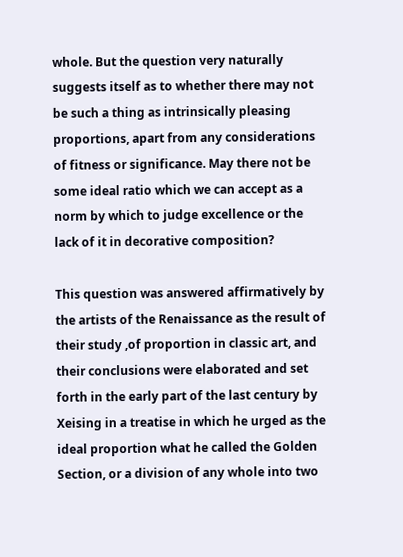whole. But the question very naturally suggests itself as to whether there may not be such a thing as intrinsically pleasing proportions, apart from any considerations of fitness or significance. May there not be some ideal ratio which we can accept as a norm by which to judge excellence or the lack of it in decorative composition?

This question was answered affirmatively by the artists of the Renaissance as the result of their study ,of proportion in classic art, and their conclusions were elaborated and set forth in the early part of the last century by Xeising in a treatise in which he urged as the ideal proportion what he called the Golden Section, or a division of any whole into two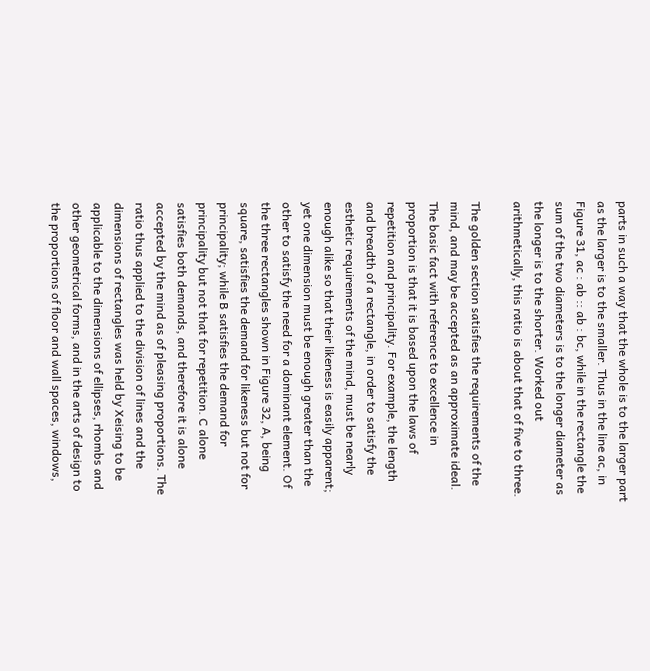parts in such a way that the whole is to the larger part as the larger is to the smaller. Thus in the line ac, in Figure 31, ac : ab :: ab : bc, while in the rectangle the sum of the two diameters is to the longer diameter as the longer is to the shorter. Worked out arithmetically, this ratio is about that of five to three.

The golden section satisfies the requirements of the mind, and may be accepted as an approximate ideal. The basic fact with reference to excellence in proportion is that it is based upon the laws of repetition and principality. For example, the length and breadth of a rectangle, in order to satisfy the esthetic requirements of the mind, must be nearly enough alike so that their likeness is easily apparent; yet one dimension must be enough greater than the other to satisfy the need for a dominant element. Of the three rectangles shown in Figure 32, A, being square, satisfies the demand for likeness but not for principality; while B satisfies the demand for principality but not that for repetition. C alone satisfies both demands, and therefore it is alone accepted by the mind as of pleasing proportions. The ratio thus applied to the division of lines and the dimensions of rectangles was held by Xeising to be applicable to the dimensions of ellipses, rhombs and other geometrical forms, and in the arts of design to the proportions of floor and wall spaces, windows,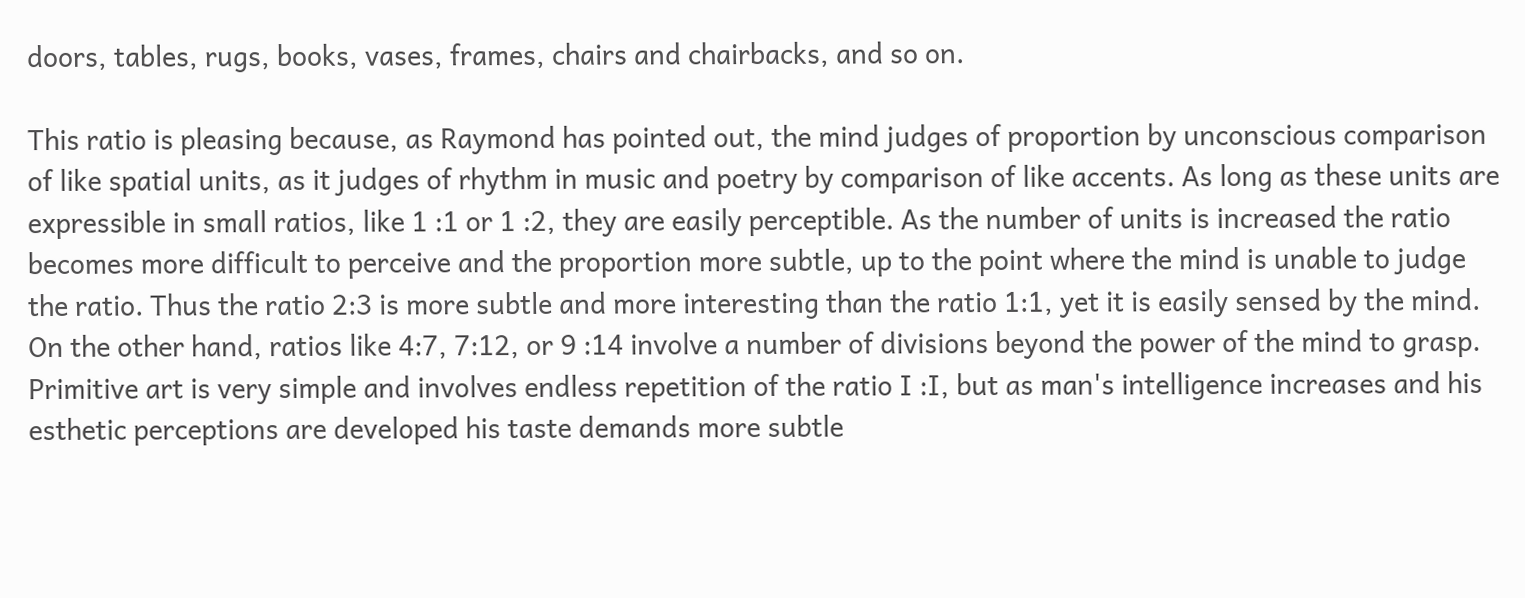doors, tables, rugs, books, vases, frames, chairs and chairbacks, and so on.

This ratio is pleasing because, as Raymond has pointed out, the mind judges of proportion by unconscious comparison of like spatial units, as it judges of rhythm in music and poetry by comparison of like accents. As long as these units are expressible in small ratios, like 1 :1 or 1 :2, they are easily perceptible. As the number of units is increased the ratio becomes more difficult to perceive and the proportion more subtle, up to the point where the mind is unable to judge the ratio. Thus the ratio 2:3 is more subtle and more interesting than the ratio 1:1, yet it is easily sensed by the mind. On the other hand, ratios like 4:7, 7:12, or 9 :14 involve a number of divisions beyond the power of the mind to grasp. Primitive art is very simple and involves endless repetition of the ratio I :I, but as man's intelligence increases and his esthetic perceptions are developed his taste demands more subtle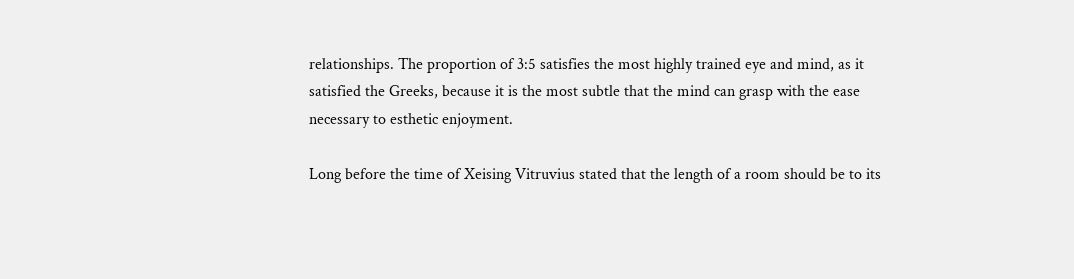relationships. The proportion of 3:5 satisfies the most highly trained eye and mind, as it satisfied the Greeks, because it is the most subtle that the mind can grasp with the ease necessary to esthetic enjoyment.

Long before the time of Xeising Vitruvius stated that the length of a room should be to its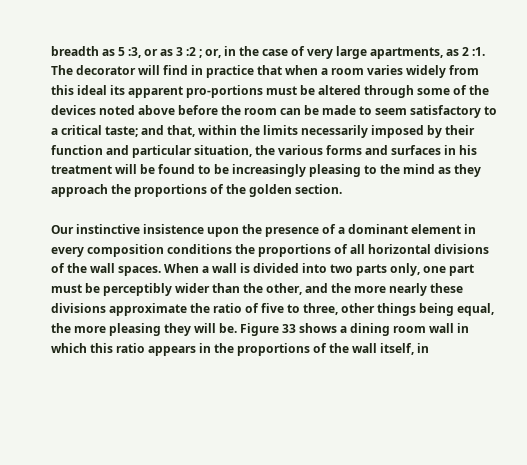breadth as 5 :3, or as 3 :2 ; or, in the case of very large apartments, as 2 :1. The decorator will find in practice that when a room varies widely from this ideal its apparent pro-portions must be altered through some of the devices noted above before the room can be made to seem satisfactory to a critical taste; and that, within the limits necessarily imposed by their function and particular situation, the various forms and surfaces in his treatment will be found to be increasingly pleasing to the mind as they approach the proportions of the golden section.

Our instinctive insistence upon the presence of a dominant element in every composition conditions the proportions of all horizontal divisions of the wall spaces. When a wall is divided into two parts only, one part must be perceptibly wider than the other, and the more nearly these divisions approximate the ratio of five to three, other things being equal, the more pleasing they will be. Figure 33 shows a dining room wall in which this ratio appears in the proportions of the wall itself, in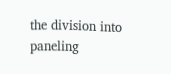the division into paneling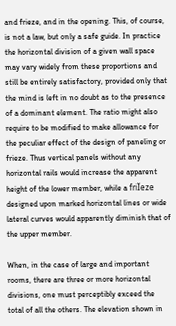and frieze, and in the opening. This, of course, is not a law, but only a safe guide. In practice the horizontal division of a given wall space may vary widely from these proportions and still be entirely satisfactory, provided only that the mind is left in no doubt as to the presence of a dominant element. The ratio might also require to be modified to make allowance for the peculiar effect of the design of paneling or frieze. Thus vertical panels without any horizontal rails would increase the apparent height of the lower member, while a friÏeze designed upon marked horizontal lines or wide lateral curves would apparently diminish that of the upper member.

When, in the case of large and important rooms, there are three or more horizontal divisions, one must perceptibly exceed the total of all the others. The elevation shown in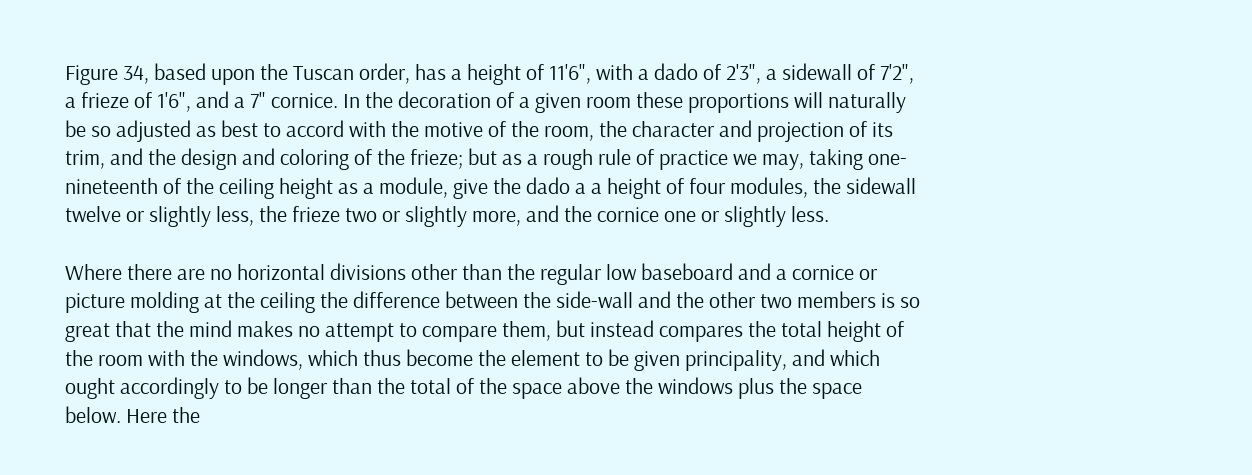Figure 34, based upon the Tuscan order, has a height of 11'6", with a dado of 2'3", a sidewall of 7'2", a frieze of 1'6", and a 7" cornice. In the decoration of a given room these proportions will naturally be so adjusted as best to accord with the motive of the room, the character and projection of its trim, and the design and coloring of the frieze; but as a rough rule of practice we may, taking one-nineteenth of the ceiling height as a module, give the dado a a height of four modules, the sidewall twelve or slightly less, the frieze two or slightly more, and the cornice one or slightly less.

Where there are no horizontal divisions other than the regular low baseboard and a cornice or picture molding at the ceiling the difference between the side-wall and the other two members is so great that the mind makes no attempt to compare them, but instead compares the total height of the room with the windows, which thus become the element to be given principality, and which ought accordingly to be longer than the total of the space above the windows plus the space below. Here the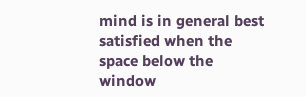mind is in general best satisfied when the space below the window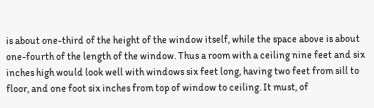is about one-third of the height of the window itself, while the space above is about one-fourth of the length of the window. Thus a room with a ceiling nine feet and six inches high would look well with windows six feet long, having two feet from sill to floor, and one foot six inches from top of window to ceiling. It must, of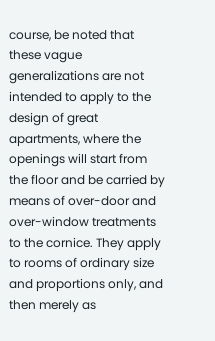course, be noted that these vague generalizations are not intended to apply to the design of great apartments, where the openings will start from the floor and be carried by means of over-door and over-window treatments to the cornice. They apply to rooms of ordinary size and proportions only, and then merely as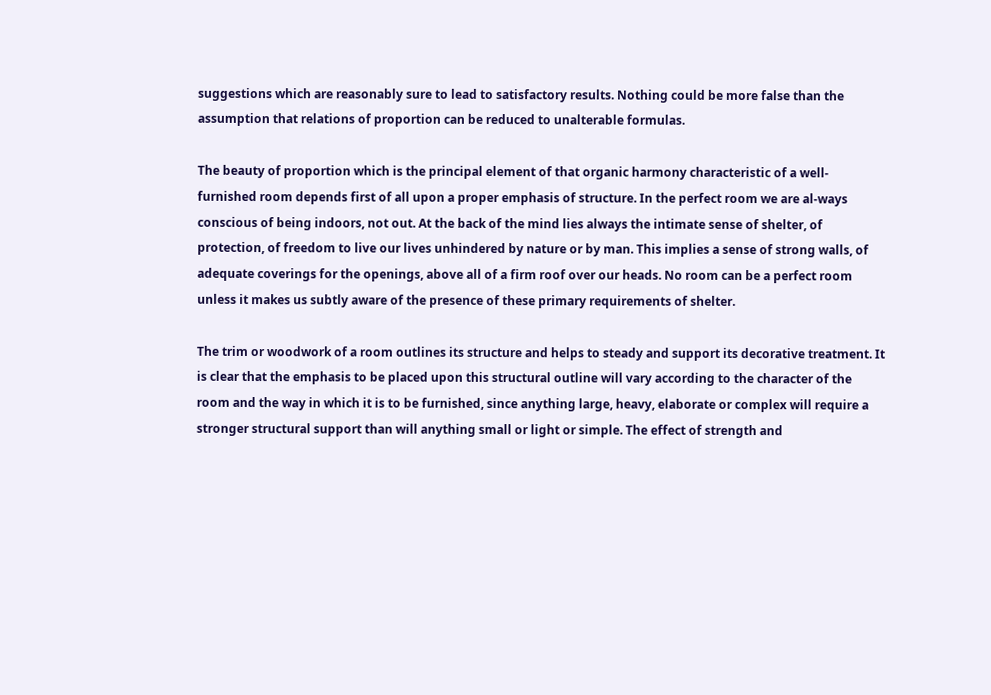suggestions which are reasonably sure to lead to satisfactory results. Nothing could be more false than the assumption that relations of proportion can be reduced to unalterable formulas.

The beauty of proportion which is the principal element of that organic harmony characteristic of a well-furnished room depends first of all upon a proper emphasis of structure. In the perfect room we are al-ways conscious of being indoors, not out. At the back of the mind lies always the intimate sense of shelter, of protection, of freedom to live our lives unhindered by nature or by man. This implies a sense of strong walls, of adequate coverings for the openings, above all of a firm roof over our heads. No room can be a perfect room unless it makes us subtly aware of the presence of these primary requirements of shelter.

The trim or woodwork of a room outlines its structure and helps to steady and support its decorative treatment. It is clear that the emphasis to be placed upon this structural outline will vary according to the character of the room and the way in which it is to be furnished, since anything large, heavy, elaborate or complex will require a stronger structural support than will anything small or light or simple. The effect of strength and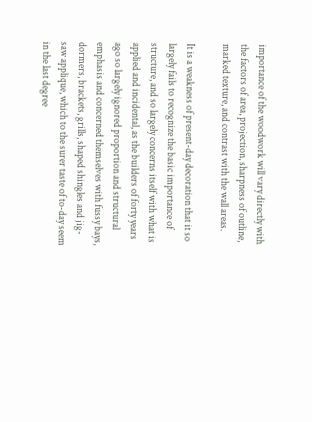importance of the woodwork will vary directly with the factors of area, projection, sharpness of outline, marked texture, and contrast with the wall areas.

It is a weakness of present-day decoration that it so largely fails to recognize the basic importance of structure, and so largely concerns itself with what is applied and incidental, as the builders of forty years ago so largely ignored proportion and structural emphasis and concerned themselves with fussy bays, dormers, brackets, grills, shaped shingles and jig-saw applique, which to the surer taste of to-day seem in the last degree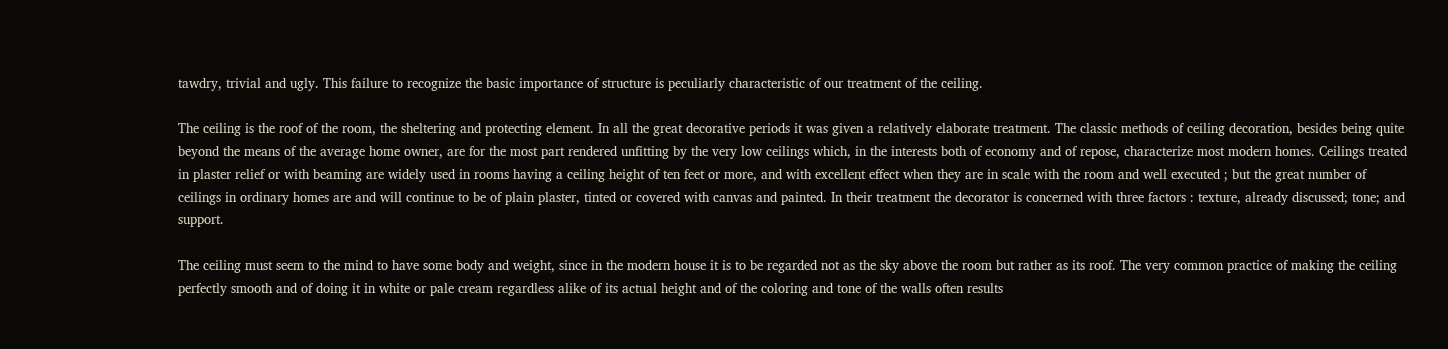tawdry, trivial and ugly. This failure to recognize the basic importance of structure is peculiarly characteristic of our treatment of the ceiling.

The ceiling is the roof of the room, the sheltering and protecting element. In all the great decorative periods it was given a relatively elaborate treatment. The classic methods of ceiling decoration, besides being quite beyond the means of the average home owner, are for the most part rendered unfitting by the very low ceilings which, in the interests both of economy and of repose, characterize most modern homes. Ceilings treated in plaster relief or with beaming are widely used in rooms having a ceiling height of ten feet or more, and with excellent effect when they are in scale with the room and well executed ; but the great number of ceilings in ordinary homes are and will continue to be of plain plaster, tinted or covered with canvas and painted. In their treatment the decorator is concerned with three factors : texture, already discussed; tone; and support.

The ceiling must seem to the mind to have some body and weight, since in the modern house it is to be regarded not as the sky above the room but rather as its roof. The very common practice of making the ceiling perfectly smooth and of doing it in white or pale cream regardless alike of its actual height and of the coloring and tone of the walls often results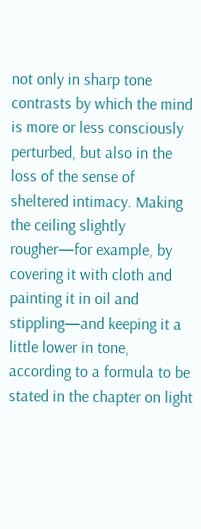not only in sharp tone contrasts by which the mind is more or less consciously perturbed, but also in the loss of the sense of sheltered intimacy. Making the ceiling slightly rougher—for example, by covering it with cloth and painting it in oil and stippling—and keeping it a little lower in tone, according to a formula to be stated in the chapter on light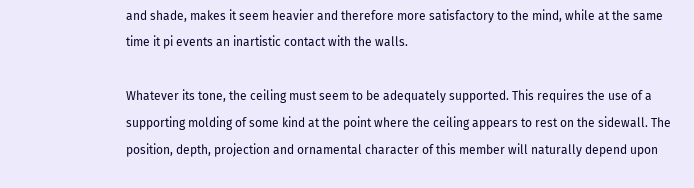and shade, makes it seem heavier and therefore more satisfactory to the mind, while at the same time it pi events an inartistic contact with the walls.

Whatever its tone, the ceiling must seem to be adequately supported. This requires the use of a supporting molding of some kind at the point where the ceiling appears to rest on the sidewall. The position, depth, projection and ornamental character of this member will naturally depend upon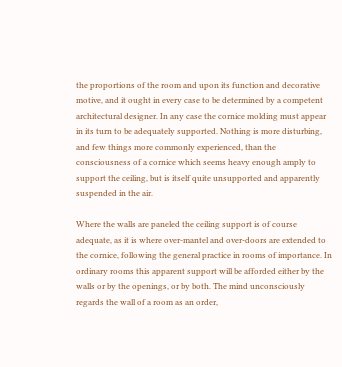the proportions of the room and upon its function and decorative motive, and it ought in every case to be determined by a competent architectural designer. In any case the cornice molding must appear in its turn to be adequately supported. Nothing is more disturbing, and few things more commonly experienced, than the consciousness of a cornice which seems heavy enough amply to support the ceiling, but is itself quite unsupported and apparently suspended in the air.

Where the walls are paneled the ceiling support is of course adequate, as it is where over-mantel and over-doors are extended to the cornice, following the general practice in rooms of importance. In ordinary rooms this apparent support will be afforded either by the walls or by the openings, or by both. The mind unconsciously regards the wall of a room as an order,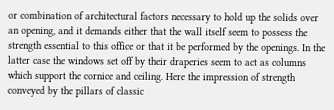or combination of architectural factors necessary to hold up the solids over an opening, and it demands either that the wall itself seem to possess the strength essential to this office or that it be performed by the openings. In the latter case the windows set off by their draperies seem to act as columns which support the cornice and ceiling. Here the impression of strength conveyed by the pillars of classic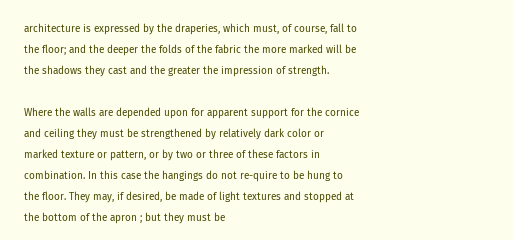architecture is expressed by the draperies, which must, of course, fall to the floor; and the deeper the folds of the fabric the more marked will be the shadows they cast and the greater the impression of strength.

Where the walls are depended upon for apparent support for the cornice and ceiling they must be strengthened by relatively dark color or marked texture or pattern, or by two or three of these factors in combination. In this case the hangings do not re-quire to be hung to the floor. They may, if desired, be made of light textures and stopped at the bottom of the apron ; but they must be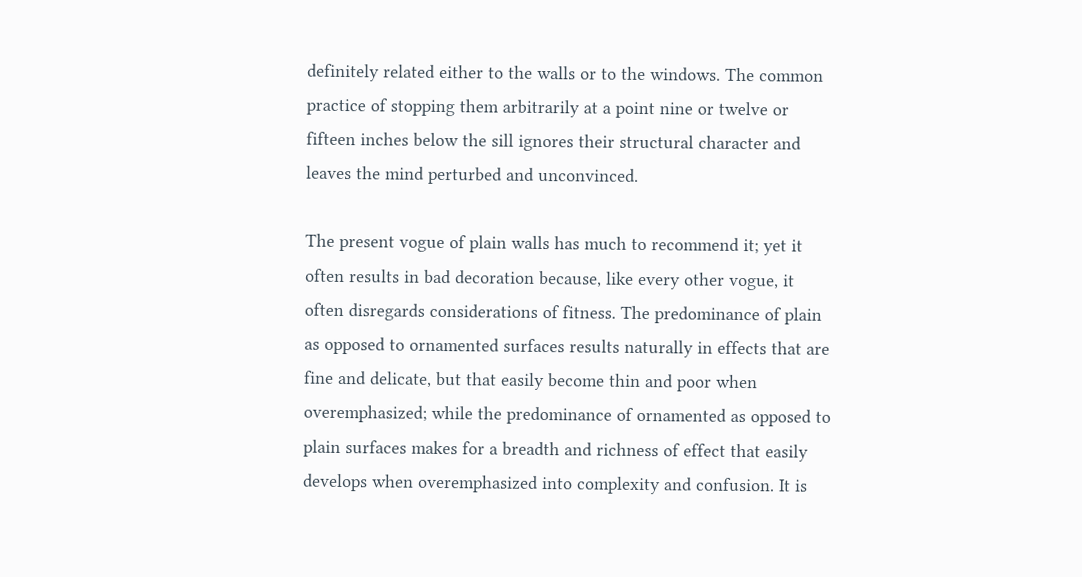definitely related either to the walls or to the windows. The common practice of stopping them arbitrarily at a point nine or twelve or fifteen inches below the sill ignores their structural character and leaves the mind perturbed and unconvinced.

The present vogue of plain walls has much to recommend it; yet it often results in bad decoration because, like every other vogue, it often disregards considerations of fitness. The predominance of plain as opposed to ornamented surfaces results naturally in effects that are fine and delicate, but that easily become thin and poor when overemphasized; while the predominance of ornamented as opposed to plain surfaces makes for a breadth and richness of effect that easily develops when overemphasized into complexity and confusion. It is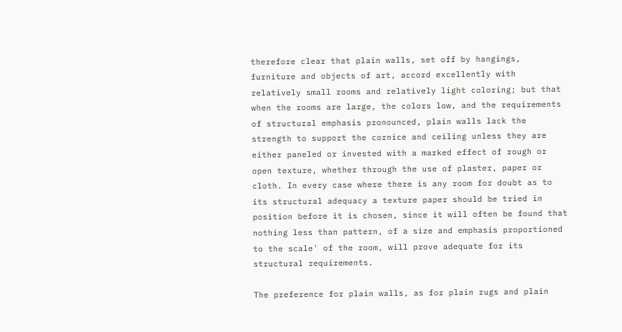therefore clear that plain walls, set off by hangings, furniture and objects of art, accord excellently with relatively small rooms and relatively light coloring; but that when the rooms are large, the colors low, and the requirements of structural emphasis pronounced, plain walls lack the strength to support the cornice and ceiling unless they are either paneled or invested with a marked effect of rough or open texture, whether through the use of plaster, paper or cloth. In every case where there is any room for doubt as to its structural adequacy a texture paper should be tried in position before it is chosen, since it will often be found that nothing less than pattern, of a size and emphasis proportioned to the scale' of the room, will prove adequate for its structural requirements.

The preference for plain walls, as for plain rugs and plain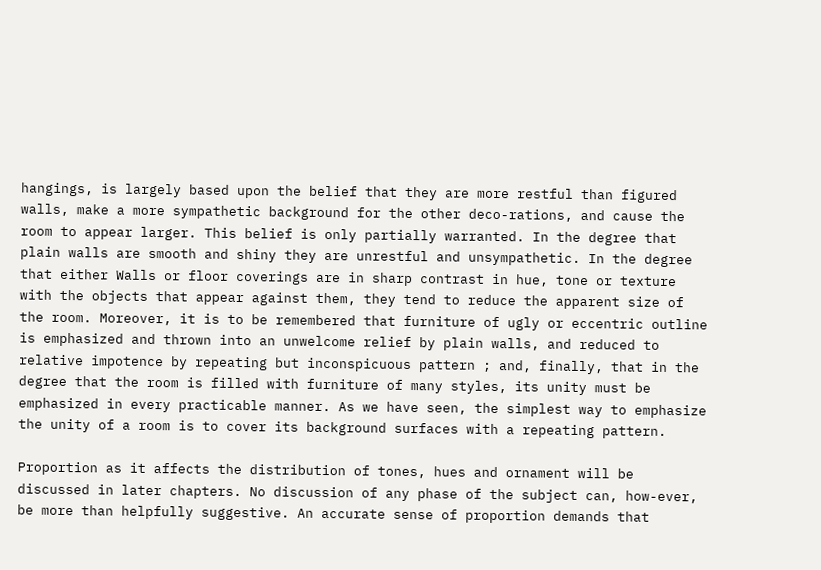hangings, is largely based upon the belief that they are more restful than figured walls, make a more sympathetic background for the other deco-rations, and cause the room to appear larger. This belief is only partially warranted. In the degree that plain walls are smooth and shiny they are unrestful and unsympathetic. In the degree that either Walls or floor coverings are in sharp contrast in hue, tone or texture with the objects that appear against them, they tend to reduce the apparent size of the room. Moreover, it is to be remembered that furniture of ugly or eccentric outline is emphasized and thrown into an unwelcome relief by plain walls, and reduced to relative impotence by repeating but inconspicuous pattern ; and, finally, that in the degree that the room is filled with furniture of many styles, its unity must be emphasized in every practicable manner. As we have seen, the simplest way to emphasize the unity of a room is to cover its background surfaces with a repeating pattern.

Proportion as it affects the distribution of tones, hues and ornament will be discussed in later chapters. No discussion of any phase of the subject can, how-ever, be more than helpfully suggestive. An accurate sense of proportion demands that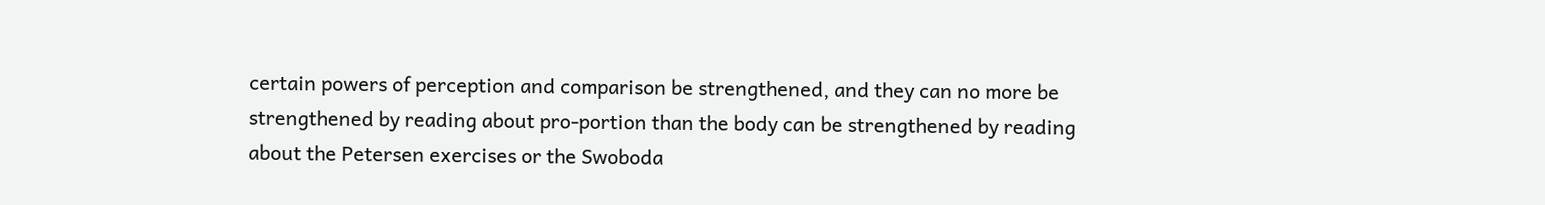certain powers of perception and comparison be strengthened, and they can no more be strengthened by reading about pro-portion than the body can be strengthened by reading about the Petersen exercises or the Swoboda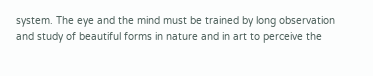system. The eye and the mind must be trained by long observation and study of beautiful forms in nature and in art to perceive the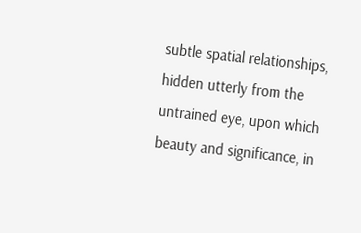subtle spatial relationships, hidden utterly from the untrained eye, upon which beauty and significance, in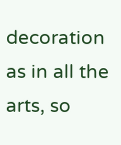decoration as in all the arts, so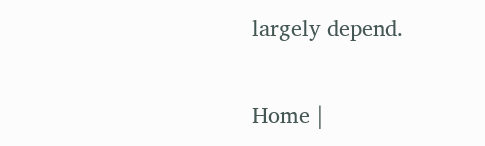largely depend.

Home |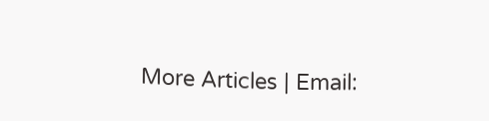More Articles | Email: